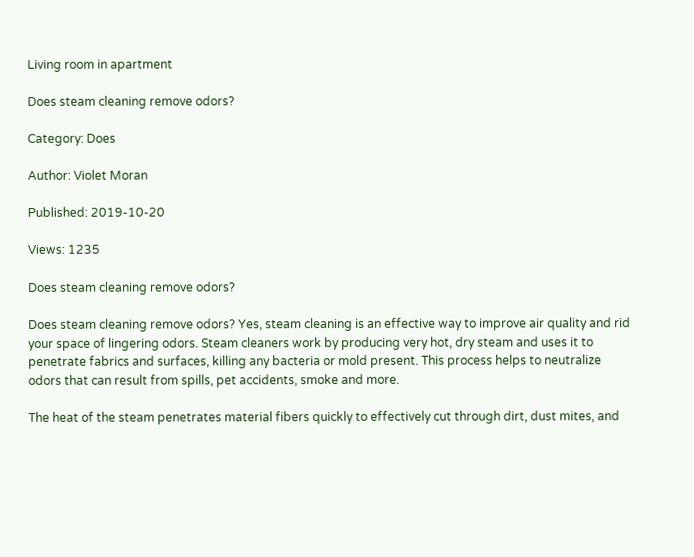Living room in apartment

Does steam cleaning remove odors?

Category: Does

Author: Violet Moran

Published: 2019-10-20

Views: 1235

Does steam cleaning remove odors?

Does steam cleaning remove odors? Yes, steam cleaning is an effective way to improve air quality and rid your space of lingering odors. Steam cleaners work by producing very hot, dry steam and uses it to penetrate fabrics and surfaces, killing any bacteria or mold present. This process helps to neutralize odors that can result from spills, pet accidents, smoke and more.

The heat of the steam penetrates material fibers quickly to effectively cut through dirt, dust mites, and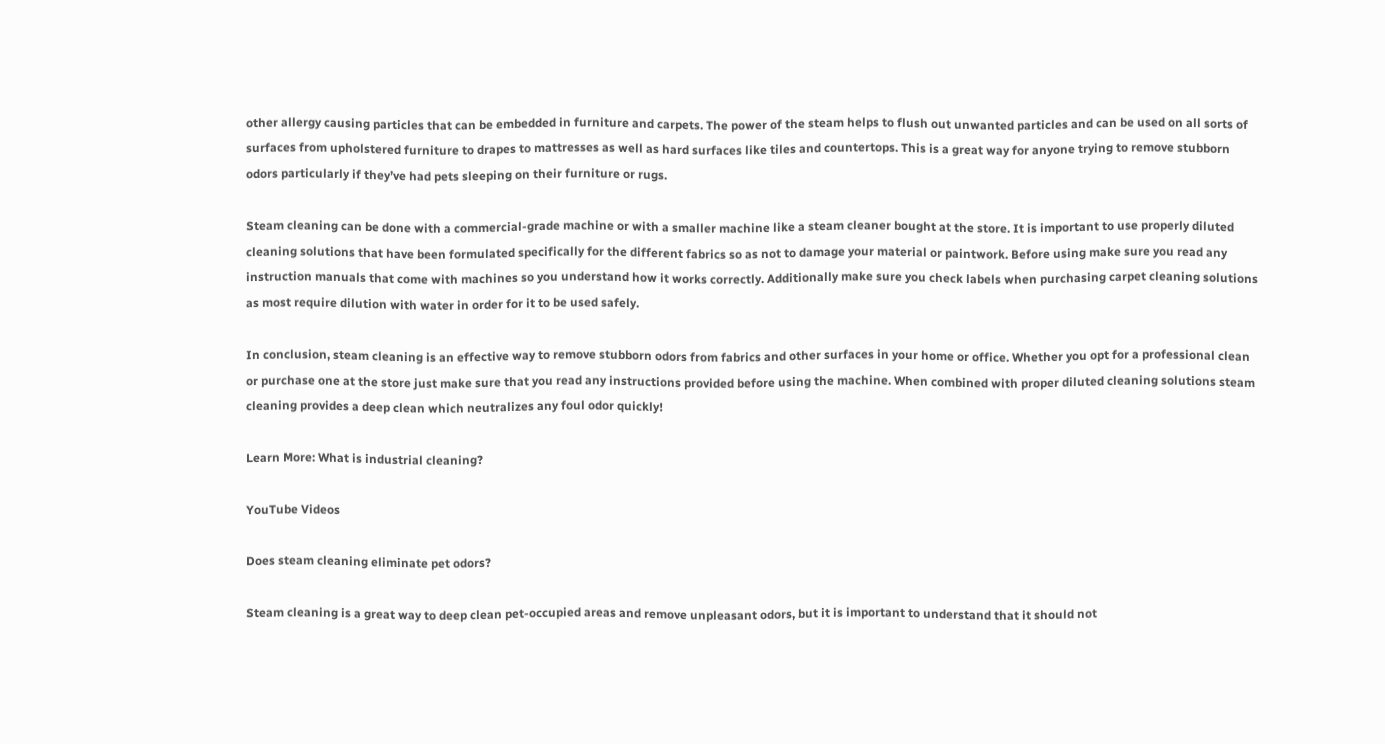other allergy causing particles that can be embedded in furniture and carpets. The power of the steam helps to flush out unwanted particles and can be used on all sorts of surfaces from upholstered furniture to drapes to mattresses as well as hard surfaces like tiles and countertops. This is a great way for anyone trying to remove stubborn odors particularly if they’ve had pets sleeping on their furniture or rugs.

Steam cleaning can be done with a commercial-grade machine or with a smaller machine like a steam cleaner bought at the store. It is important to use properly diluted cleaning solutions that have been formulated specifically for the different fabrics so as not to damage your material or paintwork. Before using make sure you read any instruction manuals that come with machines so you understand how it works correctly. Additionally make sure you check labels when purchasing carpet cleaning solutions as most require dilution with water in order for it to be used safely.

In conclusion, steam cleaning is an effective way to remove stubborn odors from fabrics and other surfaces in your home or office. Whether you opt for a professional clean or purchase one at the store just make sure that you read any instructions provided before using the machine. When combined with proper diluted cleaning solutions steam cleaning provides a deep clean which neutralizes any foul odor quickly!

Learn More: What is industrial cleaning?

YouTube Videos

Does steam cleaning eliminate pet odors?

Steam cleaning is a great way to deep clean pet-occupied areas and remove unpleasant odors, but it is important to understand that it should not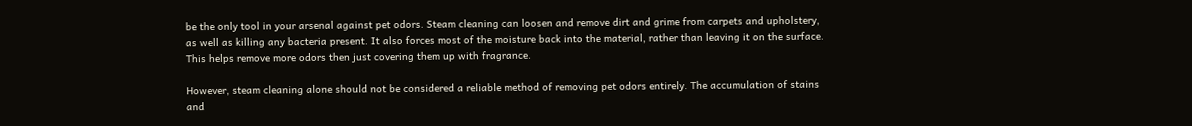be the only tool in your arsenal against pet odors. Steam cleaning can loosen and remove dirt and grime from carpets and upholstery, as well as killing any bacteria present. It also forces most of the moisture back into the material, rather than leaving it on the surface. This helps remove more odors then just covering them up with fragrance.

However, steam cleaning alone should not be considered a reliable method of removing pet odors entirely. The accumulation of stains and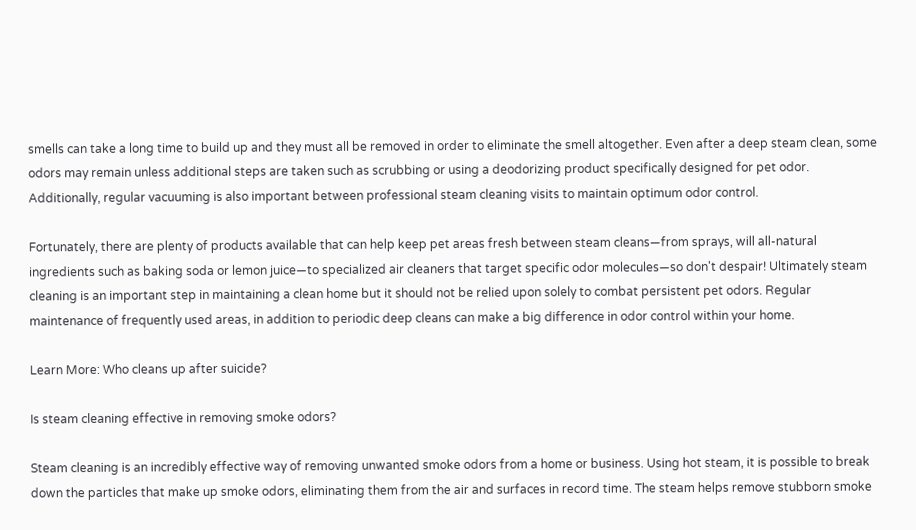smells can take a long time to build up and they must all be removed in order to eliminate the smell altogether. Even after a deep steam clean, some odors may remain unless additional steps are taken such as scrubbing or using a deodorizing product specifically designed for pet odor. Additionally, regular vacuuming is also important between professional steam cleaning visits to maintain optimum odor control.

Fortunately, there are plenty of products available that can help keep pet areas fresh between steam cleans—from sprays, will all-natural ingredients such as baking soda or lemon juice—to specialized air cleaners that target specific odor molecules—so don't despair! Ultimately steam cleaning is an important step in maintaining a clean home but it should not be relied upon solely to combat persistent pet odors. Regular maintenance of frequently used areas, in addition to periodic deep cleans can make a big difference in odor control within your home.

Learn More: Who cleans up after suicide?

Is steam cleaning effective in removing smoke odors?

Steam cleaning is an incredibly effective way of removing unwanted smoke odors from a home or business. Using hot steam, it is possible to break down the particles that make up smoke odors, eliminating them from the air and surfaces in record time. The steam helps remove stubborn smoke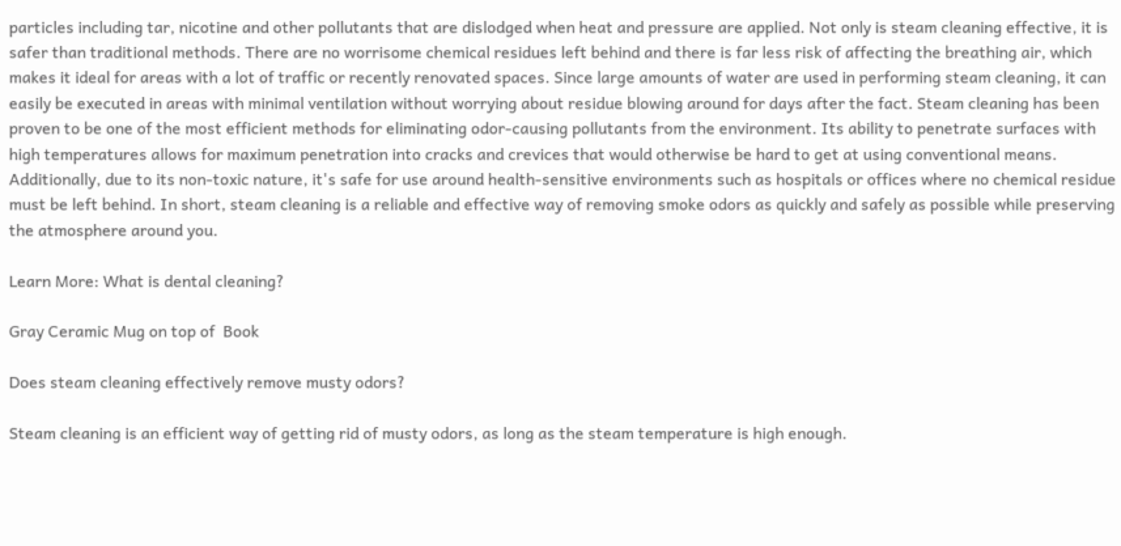particles including tar, nicotine and other pollutants that are dislodged when heat and pressure are applied. Not only is steam cleaning effective, it is safer than traditional methods. There are no worrisome chemical residues left behind and there is far less risk of affecting the breathing air, which makes it ideal for areas with a lot of traffic or recently renovated spaces. Since large amounts of water are used in performing steam cleaning, it can easily be executed in areas with minimal ventilation without worrying about residue blowing around for days after the fact. Steam cleaning has been proven to be one of the most efficient methods for eliminating odor-causing pollutants from the environment. Its ability to penetrate surfaces with high temperatures allows for maximum penetration into cracks and crevices that would otherwise be hard to get at using conventional means. Additionally, due to its non-toxic nature, it's safe for use around health-sensitive environments such as hospitals or offices where no chemical residue must be left behind. In short, steam cleaning is a reliable and effective way of removing smoke odors as quickly and safely as possible while preserving the atmosphere around you.

Learn More: What is dental cleaning?

Gray Ceramic Mug on top of  Book

Does steam cleaning effectively remove musty odors?

Steam cleaning is an efficient way of getting rid of musty odors, as long as the steam temperature is high enough.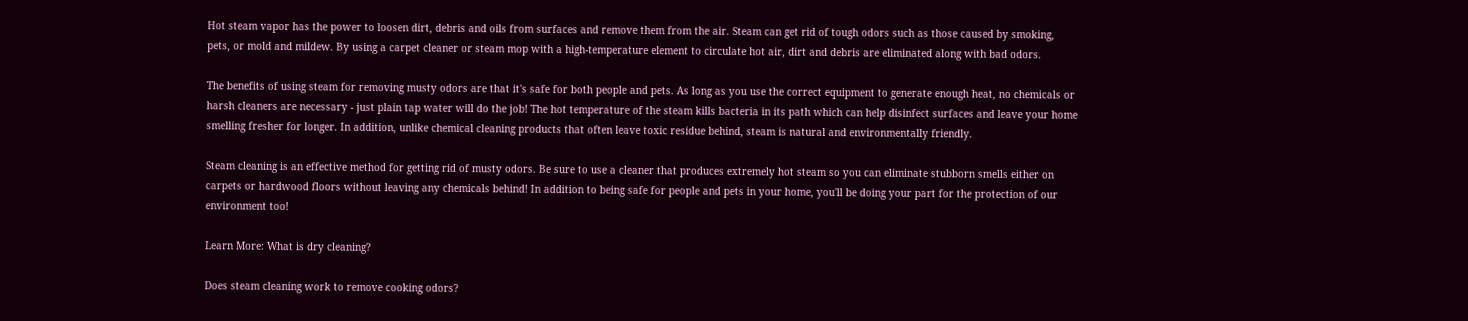Hot steam vapor has the power to loosen dirt, debris and oils from surfaces and remove them from the air. Steam can get rid of tough odors such as those caused by smoking, pets, or mold and mildew. By using a carpet cleaner or steam mop with a high-temperature element to circulate hot air, dirt and debris are eliminated along with bad odors.

The benefits of using steam for removing musty odors are that it's safe for both people and pets. As long as you use the correct equipment to generate enough heat, no chemicals or harsh cleaners are necessary - just plain tap water will do the job! The hot temperature of the steam kills bacteria in its path which can help disinfect surfaces and leave your home smelling fresher for longer. In addition, unlike chemical cleaning products that often leave toxic residue behind, steam is natural and environmentally friendly.

Steam cleaning is an effective method for getting rid of musty odors. Be sure to use a cleaner that produces extremely hot steam so you can eliminate stubborn smells either on carpets or hardwood floors without leaving any chemicals behind! In addition to being safe for people and pets in your home, you'll be doing your part for the protection of our environment too!

Learn More: What is dry cleaning?

Does steam cleaning work to remove cooking odors?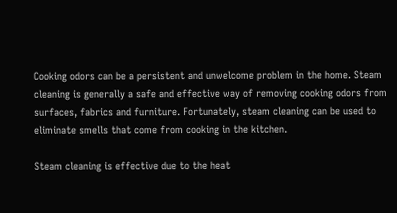Cooking odors can be a persistent and unwelcome problem in the home. Steam cleaning is generally a safe and effective way of removing cooking odors from surfaces, fabrics and furniture. Fortunately, steam cleaning can be used to eliminate smells that come from cooking in the kitchen.

Steam cleaning is effective due to the heat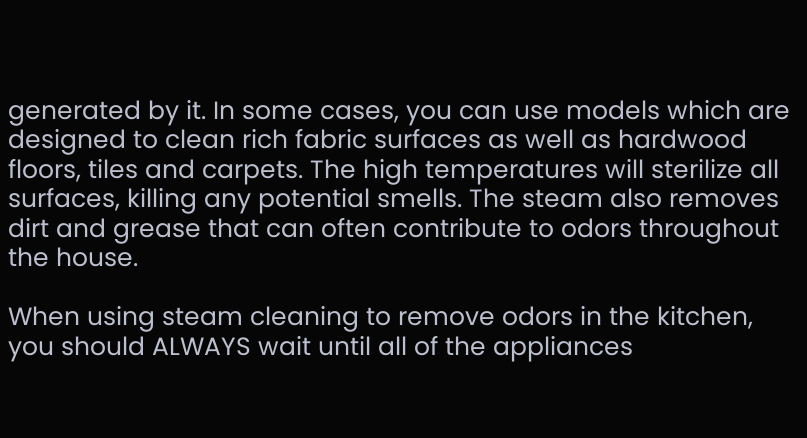generated by it. In some cases, you can use models which are designed to clean rich fabric surfaces as well as hardwood floors, tiles and carpets. The high temperatures will sterilize all surfaces, killing any potential smells. The steam also removes dirt and grease that can often contribute to odors throughout the house.

When using steam cleaning to remove odors in the kitchen, you should ALWAYS wait until all of the appliances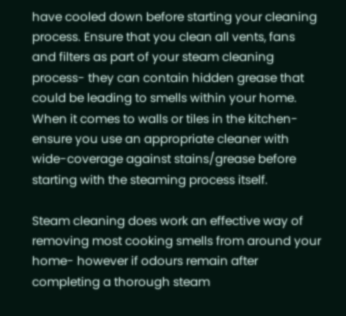have cooled down before starting your cleaning process. Ensure that you clean all vents, fans and filters as part of your steam cleaning process- they can contain hidden grease that could be leading to smells within your home. When it comes to walls or tiles in the kitchen- ensure you use an appropriate cleaner with wide-coverage against stains/grease before starting with the steaming process itself.

Steam cleaning does work an effective way of removing most cooking smells from around your home- however if odours remain after completing a thorough steam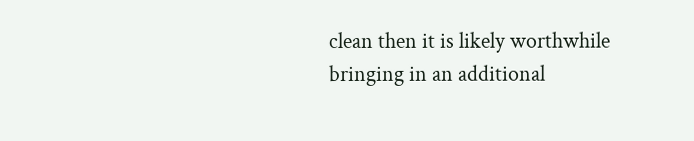clean then it is likely worthwhile bringing in an additional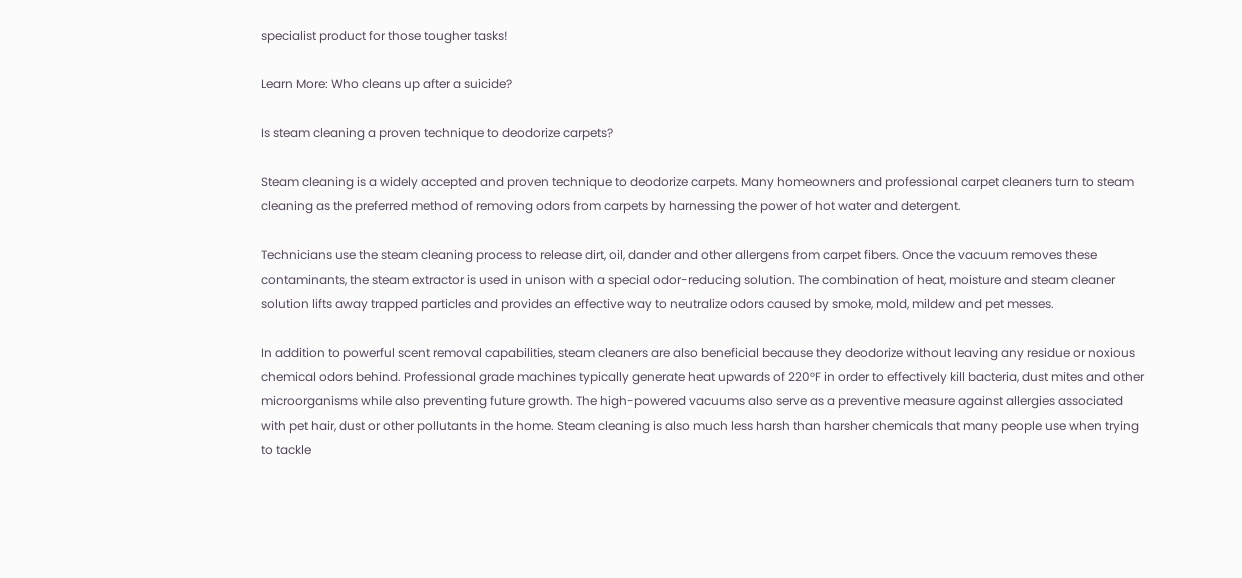specialist product for those tougher tasks!

Learn More: Who cleans up after a suicide?

Is steam cleaning a proven technique to deodorize carpets?

Steam cleaning is a widely accepted and proven technique to deodorize carpets. Many homeowners and professional carpet cleaners turn to steam cleaning as the preferred method of removing odors from carpets by harnessing the power of hot water and detergent.

Technicians use the steam cleaning process to release dirt, oil, dander and other allergens from carpet fibers. Once the vacuum removes these contaminants, the steam extractor is used in unison with a special odor-reducing solution. The combination of heat, moisture and steam cleaner solution lifts away trapped particles and provides an effective way to neutralize odors caused by smoke, mold, mildew and pet messes.

In addition to powerful scent removal capabilities, steam cleaners are also beneficial because they deodorize without leaving any residue or noxious chemical odors behind. Professional grade machines typically generate heat upwards of 220°F in order to effectively kill bacteria, dust mites and other microorganisms while also preventing future growth. The high-powered vacuums also serve as a preventive measure against allergies associated with pet hair, dust or other pollutants in the home. Steam cleaning is also much less harsh than harsher chemicals that many people use when trying to tackle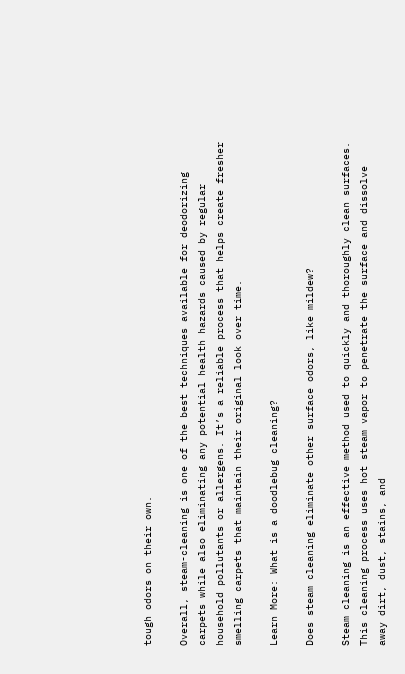tough odors on their own.

Overall, steam-cleaning is one of the best techniques available for deodorizing carpets while also eliminating any potential health hazards caused by regular household pollutants or allergens. It’s a reliable process that helps create fresher smelling carpets that maintain their original look over time.

Learn More: What is a doodlebug cleaning?

Does steam cleaning eliminate other surface odors, like mildew?

Steam cleaning is an effective method used to quickly and thoroughly clean surfaces. This cleaning process uses hot steam vapor to penetrate the surface and dissolve away dirt, dust, stains, and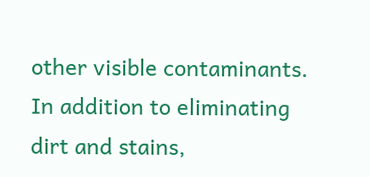other visible contaminants. In addition to eliminating dirt and stains,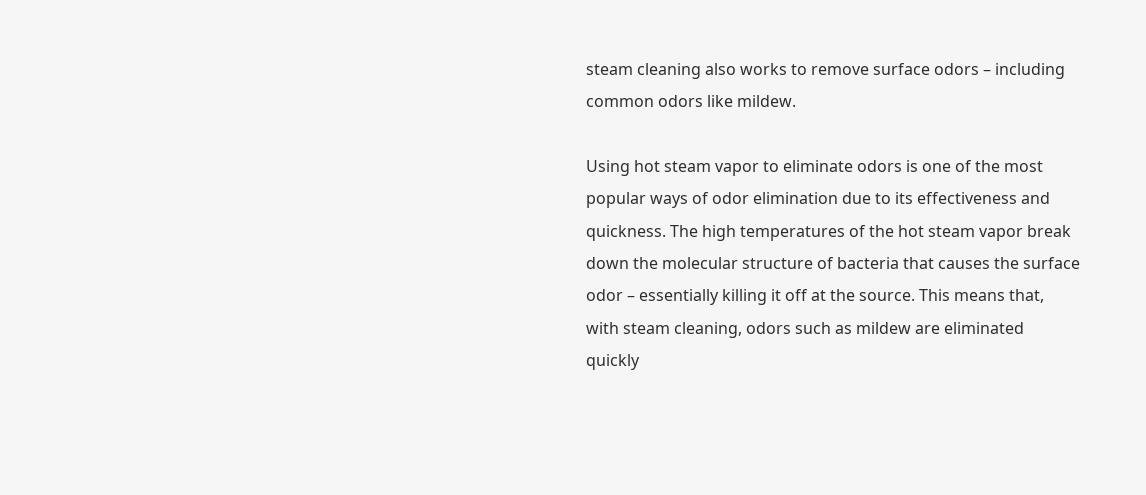steam cleaning also works to remove surface odors – including common odors like mildew.

Using hot steam vapor to eliminate odors is one of the most popular ways of odor elimination due to its effectiveness and quickness. The high temperatures of the hot steam vapor break down the molecular structure of bacteria that causes the surface odor – essentially killing it off at the source. This means that, with steam cleaning, odors such as mildew are eliminated quickly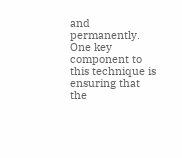and permanently. One key component to this technique is ensuring that the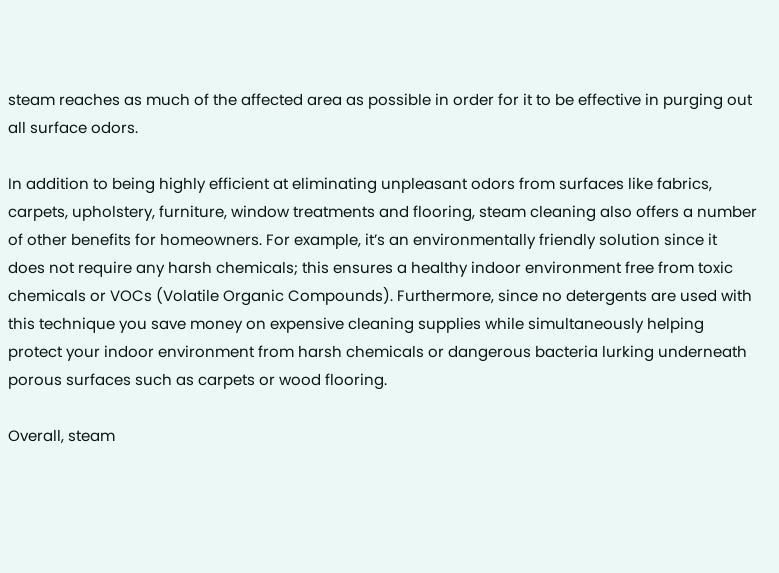steam reaches as much of the affected area as possible in order for it to be effective in purging out all surface odors.

In addition to being highly efficient at eliminating unpleasant odors from surfaces like fabrics, carpets, upholstery, furniture, window treatments and flooring, steam cleaning also offers a number of other benefits for homeowners. For example, it’s an environmentally friendly solution since it does not require any harsh chemicals; this ensures a healthy indoor environment free from toxic chemicals or VOCs (Volatile Organic Compounds). Furthermore, since no detergents are used with this technique you save money on expensive cleaning supplies while simultaneously helping protect your indoor environment from harsh chemicals or dangerous bacteria lurking underneath porous surfaces such as carpets or wood flooring.

Overall, steam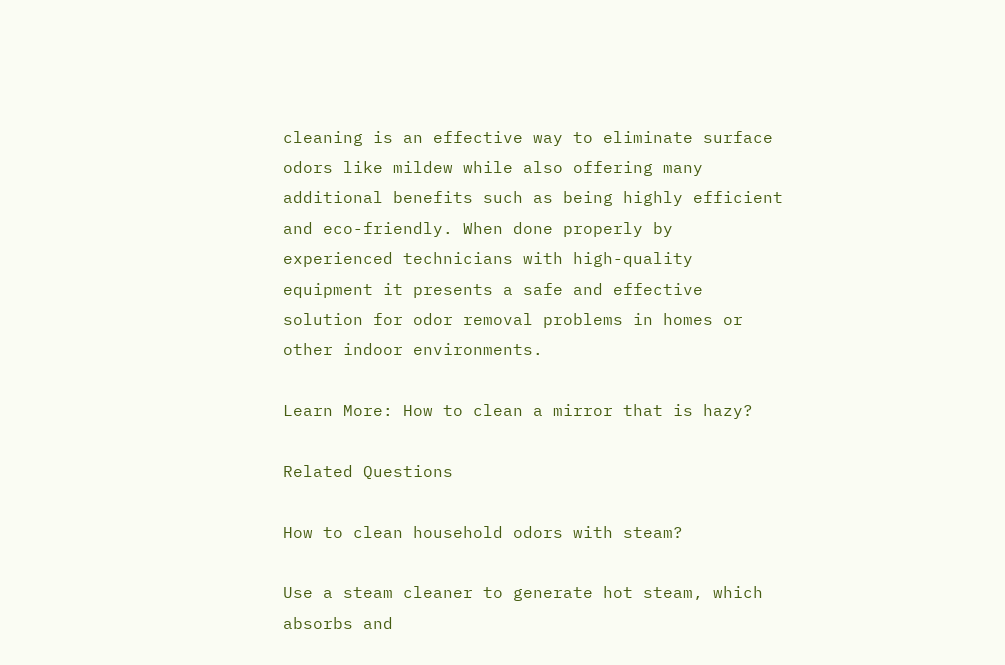cleaning is an effective way to eliminate surface odors like mildew while also offering many additional benefits such as being highly efficient and eco-friendly. When done properly by experienced technicians with high-quality equipment it presents a safe and effective solution for odor removal problems in homes or other indoor environments.

Learn More: How to clean a mirror that is hazy?

Related Questions

How to clean household odors with steam?

Use a steam cleaner to generate hot steam, which absorbs and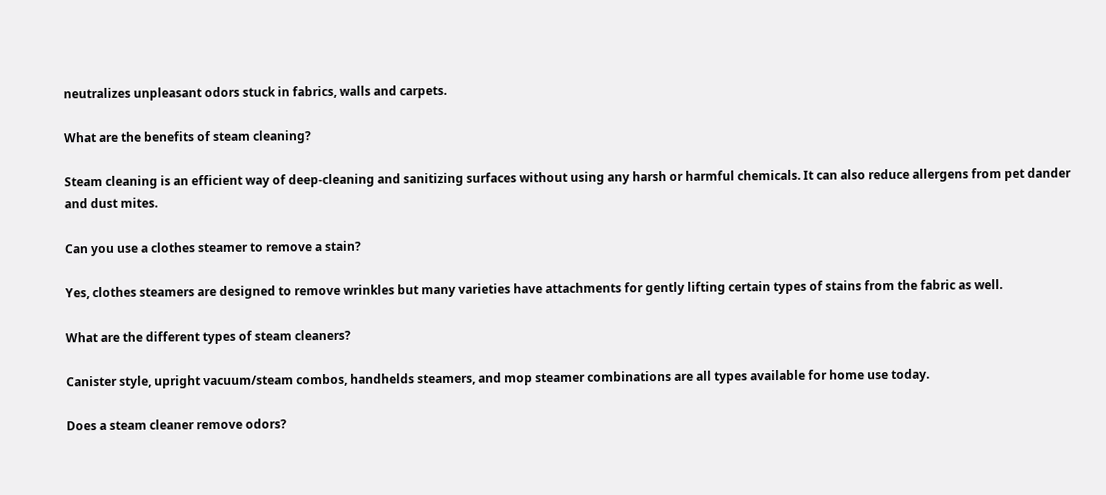neutralizes unpleasant odors stuck in fabrics, walls and carpets.

What are the benefits of steam cleaning?

Steam cleaning is an efficient way of deep-cleaning and sanitizing surfaces without using any harsh or harmful chemicals. It can also reduce allergens from pet dander and dust mites.

Can you use a clothes steamer to remove a stain?

Yes, clothes steamers are designed to remove wrinkles but many varieties have attachments for gently lifting certain types of stains from the fabric as well.

What are the different types of steam cleaners?

Canister style, upright vacuum/steam combos, handhelds steamers, and mop steamer combinations are all types available for home use today.

Does a steam cleaner remove odors?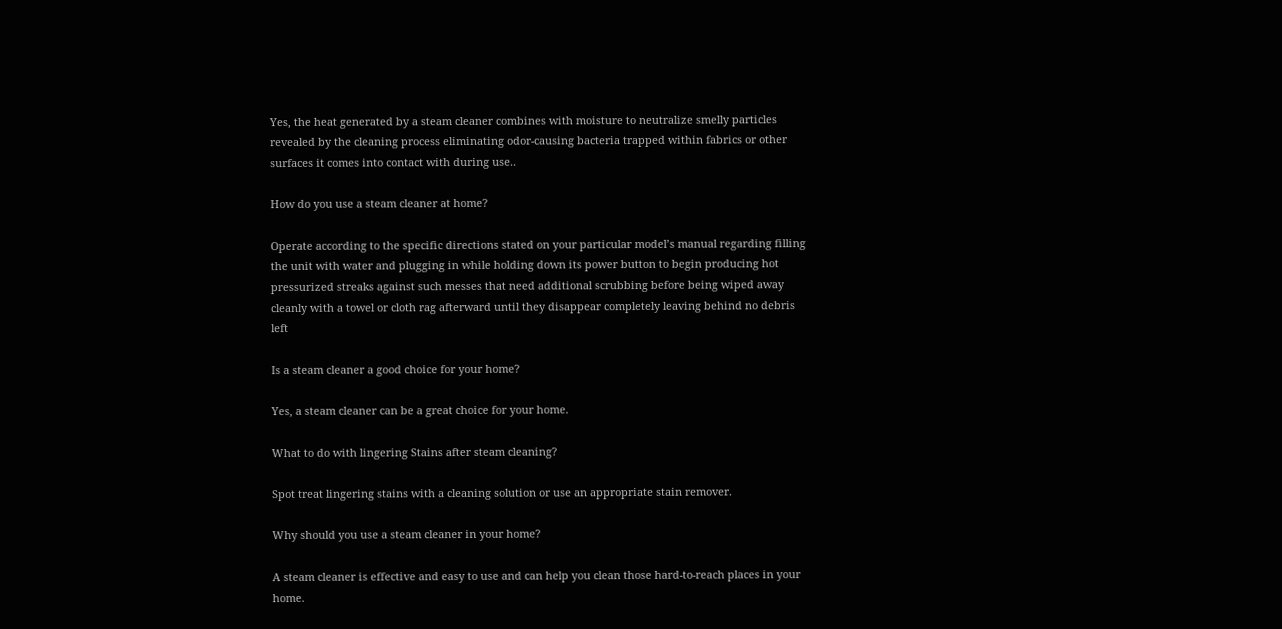Yes, the heat generated by a steam cleaner combines with moisture to neutralize smelly particles revealed by the cleaning process eliminating odor-causing bacteria trapped within fabrics or other surfaces it comes into contact with during use..

How do you use a steam cleaner at home?

Operate according to the specific directions stated on your particular model’s manual regarding filling the unit with water and plugging in while holding down its power button to begin producing hot pressurized streaks against such messes that need additional scrubbing before being wiped away cleanly with a towel or cloth rag afterward until they disappear completely leaving behind no debris left

Is a steam cleaner a good choice for your home?

Yes, a steam cleaner can be a great choice for your home.

What to do with lingering Stains after steam cleaning?

Spot treat lingering stains with a cleaning solution or use an appropriate stain remover.

Why should you use a steam cleaner in your home?

A steam cleaner is effective and easy to use and can help you clean those hard-to-reach places in your home.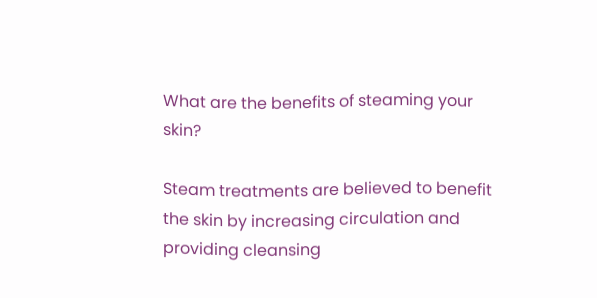What are the benefits of steaming your skin?

Steam treatments are believed to benefit the skin by increasing circulation and providing cleansing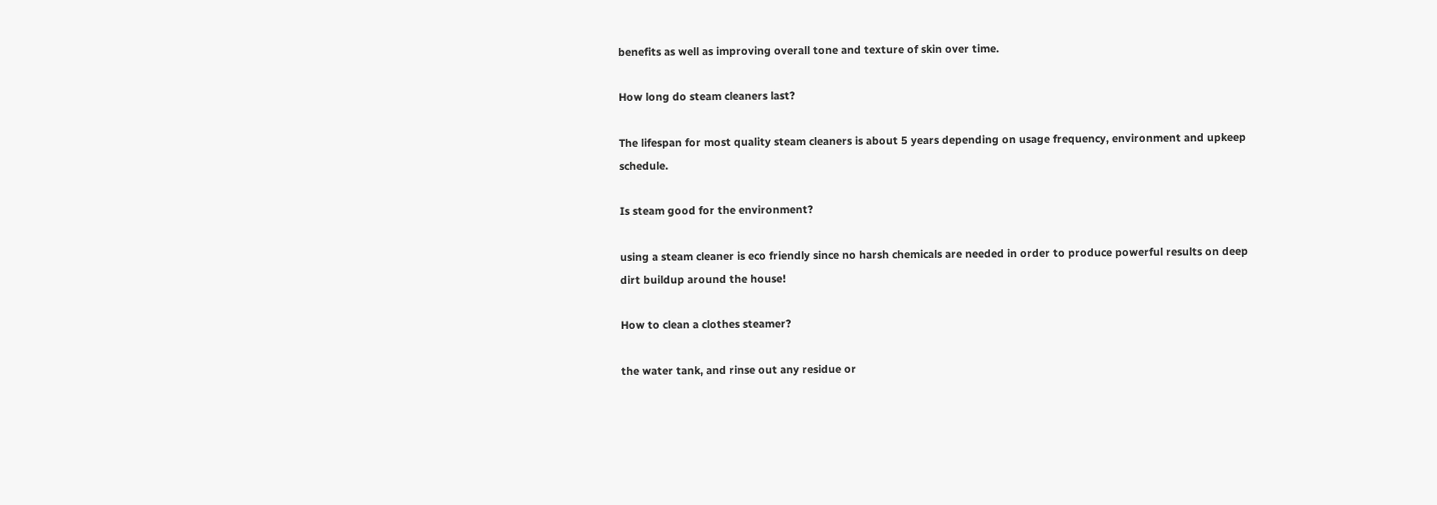benefits as well as improving overall tone and texture of skin over time.

How long do steam cleaners last?

The lifespan for most quality steam cleaners is about 5 years depending on usage frequency, environment and upkeep schedule.

Is steam good for the environment?

using a steam cleaner is eco friendly since no harsh chemicals are needed in order to produce powerful results on deep dirt buildup around the house!

How to clean a clothes steamer?

the water tank, and rinse out any residue or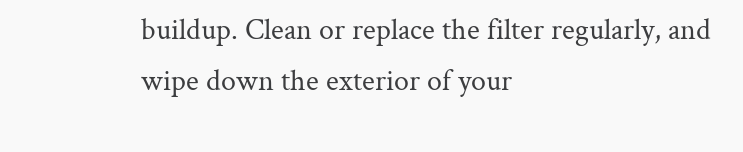buildup. Clean or replace the filter regularly, and wipe down the exterior of your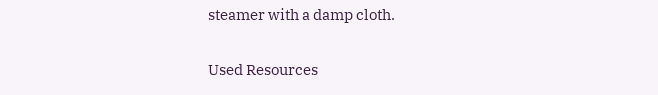steamer with a damp cloth.

Used Resources